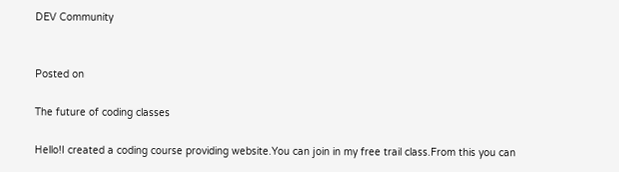DEV Community


Posted on

The future of coding classes

Hello!I created a coding course providing website.You can join in my free trail class.From this you can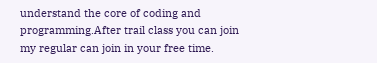understand the core of coding and programming.After trail class you can join my regular can join in your free time.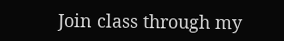Join class through my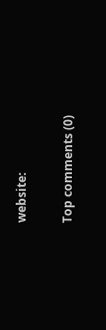website:

Top comments (0)